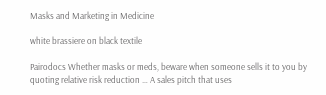Masks and Marketing in Medicine

white brassiere on black textile

Pairodocs Whether masks or meds, beware when someone sells it to you by quoting relative risk reduction … A sales pitch that uses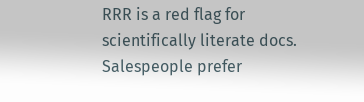RRR is a red flag for scientifically literate docs. Salespeople prefer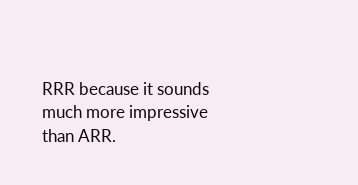RRR because it sounds much more impressive than ARR.